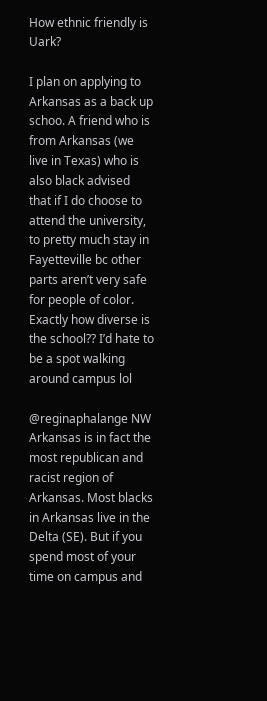How ethnic friendly is Uark?

I plan on applying to Arkansas as a back up schoo. A friend who is from Arkansas (we live in Texas) who is also black advised that if I do choose to attend the university, to pretty much stay in Fayetteville bc other parts aren’t very safe for people of color. Exactly how diverse is the school?? I’d hate to be a spot walking around campus lol

@reginaphalange NW Arkansas is in fact the most republican and racist region of Arkansas. Most blacks in Arkansas live in the Delta (SE). But if you spend most of your time on campus and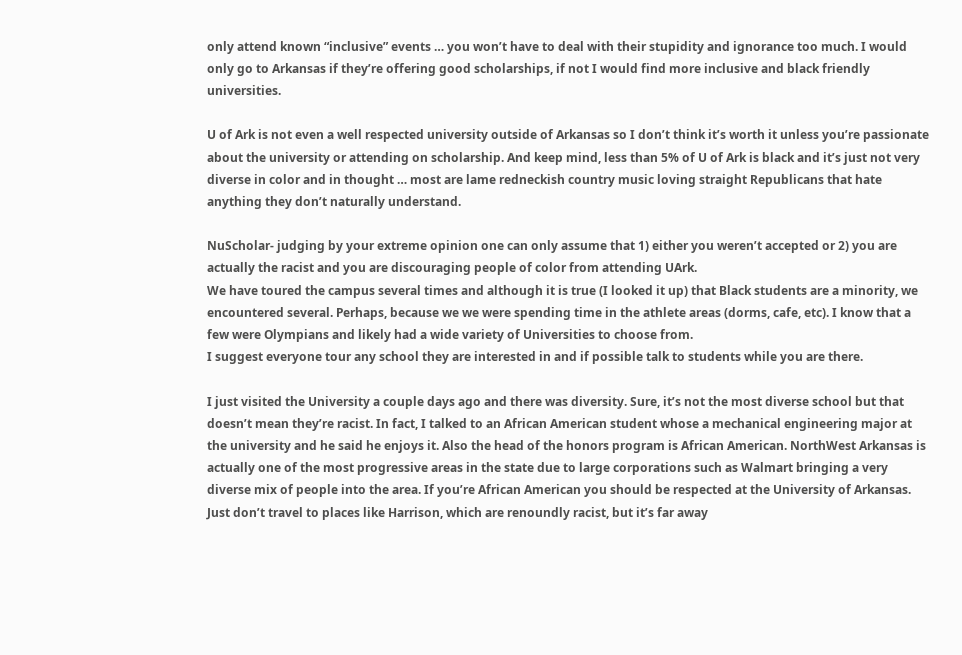only attend known “inclusive” events … you won’t have to deal with their stupidity and ignorance too much. I would only go to Arkansas if they’re offering good scholarships, if not I would find more inclusive and black friendly universities.

U of Ark is not even a well respected university outside of Arkansas so I don’t think it’s worth it unless you’re passionate about the university or attending on scholarship. And keep mind, less than 5% of U of Ark is black and it’s just not very diverse in color and in thought … most are lame redneckish country music loving straight Republicans that hate anything they don’t naturally understand.

NuScholar- judging by your extreme opinion one can only assume that 1) either you weren’t accepted or 2) you are actually the racist and you are discouraging people of color from attending UArk.
We have toured the campus several times and although it is true (I looked it up) that Black students are a minority, we encountered several. Perhaps, because we we were spending time in the athlete areas (dorms, cafe, etc). I know that a few were Olympians and likely had a wide variety of Universities to choose from.
I suggest everyone tour any school they are interested in and if possible talk to students while you are there.

I just visited the University a couple days ago and there was diversity. Sure, it’s not the most diverse school but that doesn’t mean they’re racist. In fact, I talked to an African American student whose a mechanical engineering major at the university and he said he enjoys it. Also the head of the honors program is African American. NorthWest Arkansas is actually one of the most progressive areas in the state due to large corporations such as Walmart bringing a very diverse mix of people into the area. If you’re African American you should be respected at the University of Arkansas. Just don’t travel to places like Harrison, which are renoundly racist, but it’s far away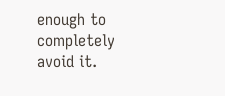enough to completely avoid it.